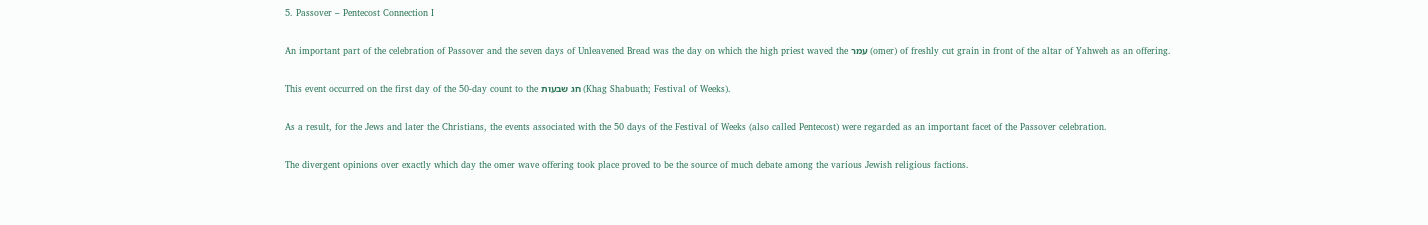5. Passover – Pentecost Connection I

An important part of the celebration of Passover and the seven days of Unleavened Bread was the day on which the high priest waved the עמר (omer) of freshly cut grain in front of the altar of Yahweh as an offering.

This event occurred on the first day of the 50-day count to the חג שבעות (Khag Shabuath; Festival of Weeks).

As a result, for the Jews and later the Christians, the events associated with the 50 days of the Festival of Weeks (also called Pentecost) were regarded as an important facet of the Passover celebration.

The divergent opinions over exactly which day the omer wave offering took place proved to be the source of much debate among the various Jewish religious factions.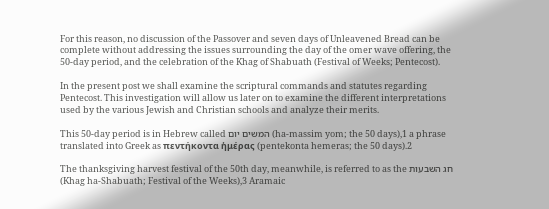For this reason, no discussion of the Passover and seven days of Unleavened Bread can be complete without addressing the issues surrounding the day of the omer wave offering, the 50-day period, and the celebration of the Khag of Shabuath (Festival of Weeks; Pentecost).

In the present post we shall examine the scriptural commands and statutes regarding Pentecost. This investigation will allow us later on to examine the different interpretations used by the various Jewish and Christian schools and analyze their merits.

This 50-day period is in Hebrew called המשים יום (ha-massim yom; the 50 days),1 a phrase translated into Greek as πεντήκοντα ἡμέρας (pentekonta hemeras; the 50 days).2

The thanksgiving harvest festival of the 50th day, meanwhile, is referred to as the חג השבעות (Khag ha-Shabuath; Festival of the Weeks),3 Aramaic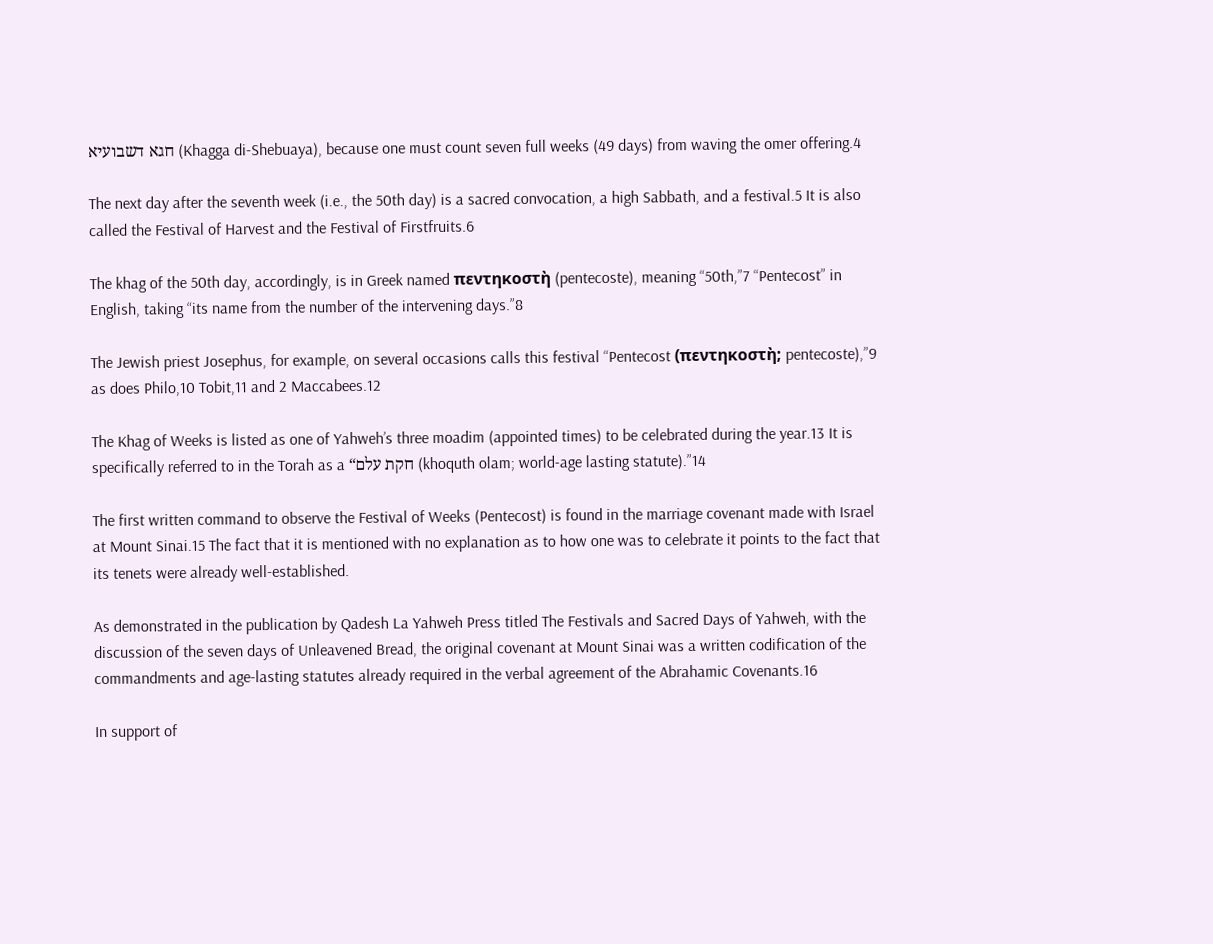חגא דשבועיא (Khagga di-Shebuaya), because one must count seven full weeks (49 days) from waving the omer offering.4

The next day after the seventh week (i.e., the 50th day) is a sacred convocation, a high Sabbath, and a festival.5 It is also called the Festival of Harvest and the Festival of Firstfruits.6

The khag of the 50th day, accordingly, is in Greek named πεντηκοστὴ (pentecoste), meaning “50th,”7 “Pentecost” in English, taking “its name from the number of the intervening days.”8

The Jewish priest Josephus, for example, on several occasions calls this festival “Pentecost (πεντηκοστὴ; pentecoste),”9 as does Philo,10 Tobit,11 and 2 Maccabees.12

The Khag of Weeks is listed as one of Yahweh’s three moadim (appointed times) to be celebrated during the year.13 It is specifically referred to in the Torah as a “חקת עלם (khoquth olam; world-age lasting statute).”14

The first written command to observe the Festival of Weeks (Pentecost) is found in the marriage covenant made with Israel at Mount Sinai.15 The fact that it is mentioned with no explanation as to how one was to celebrate it points to the fact that its tenets were already well-established.

As demonstrated in the publication by Qadesh La Yahweh Press titled The Festivals and Sacred Days of Yahweh, with the discussion of the seven days of Unleavened Bread, the original covenant at Mount Sinai was a written codification of the commandments and age-lasting statutes already required in the verbal agreement of the Abrahamic Covenants.16

In support of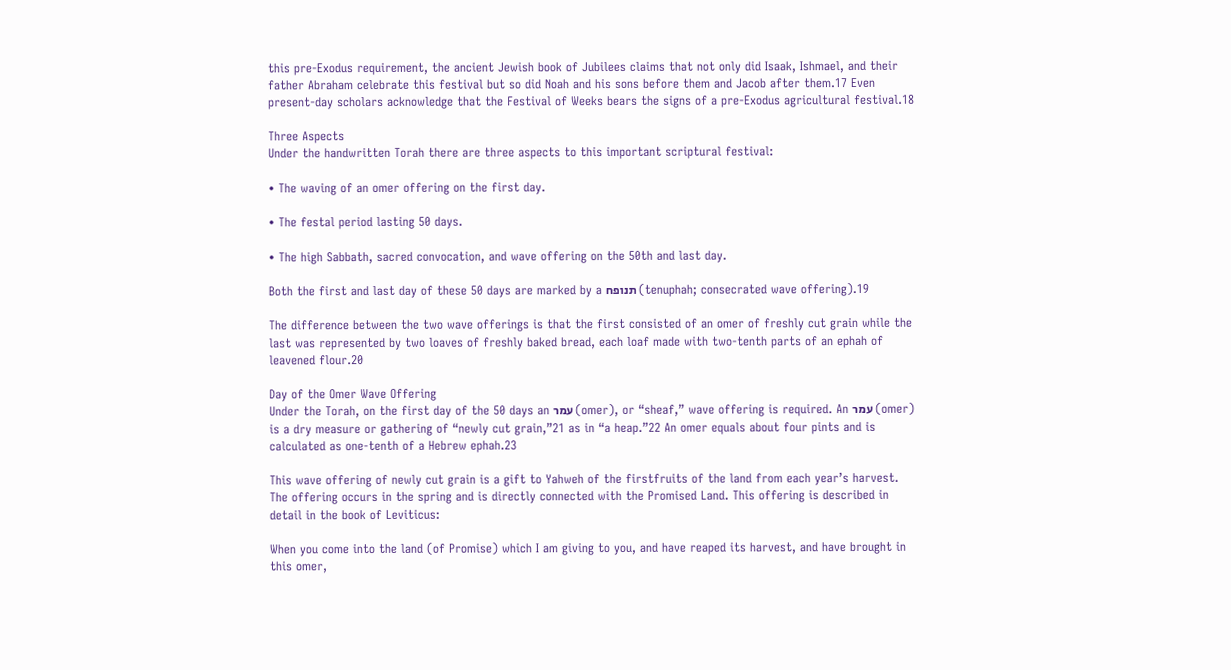this pre-Exodus requirement, the ancient Jewish book of Jubilees claims that not only did Isaak, Ishmael, and their father Abraham celebrate this festival but so did Noah and his sons before them and Jacob after them.17 Even present-day scholars acknowledge that the Festival of Weeks bears the signs of a pre-Exodus agricultural festival.18

Three Aspects
Under the handwritten Torah there are three aspects to this important scriptural festival:

• The waving of an omer offering on the first day.

• The festal period lasting 50 days.

• The high Sabbath, sacred convocation, and wave offering on the 50th and last day.

Both the first and last day of these 50 days are marked by a תנופח (tenuphah; consecrated wave offering).19

The difference between the two wave offerings is that the first consisted of an omer of freshly cut grain while the last was represented by two loaves of freshly baked bread, each loaf made with two-tenth parts of an ephah of leavened flour.20

Day of the Omer Wave Offering
Under the Torah, on the first day of the 50 days an עמר (omer), or “sheaf,” wave offering is required. An עמר (omer) is a dry measure or gathering of “newly cut grain,”21 as in “a heap.”22 An omer equals about four pints and is calculated as one-tenth of a Hebrew ephah.23

This wave offering of newly cut grain is a gift to Yahweh of the firstfruits of the land from each year’s harvest. The offering occurs in the spring and is directly connected with the Promised Land. This offering is described in detail in the book of Leviticus:

When you come into the land (of Promise) which I am giving to you, and have reaped its harvest, and have brought in this omer,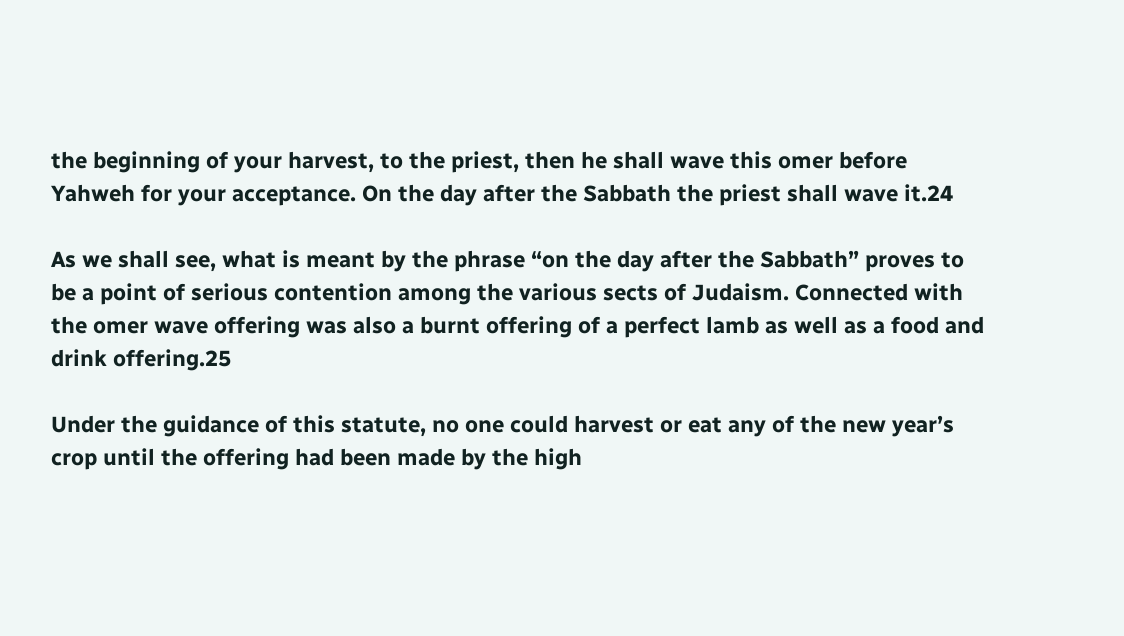the beginning of your harvest, to the priest, then he shall wave this omer before Yahweh for your acceptance. On the day after the Sabbath the priest shall wave it.24

As we shall see, what is meant by the phrase “on the day after the Sabbath” proves to be a point of serious contention among the various sects of Judaism. Connected with the omer wave offering was also a burnt offering of a perfect lamb as well as a food and drink offering.25

Under the guidance of this statute, no one could harvest or eat any of the new year’s crop until the offering had been made by the high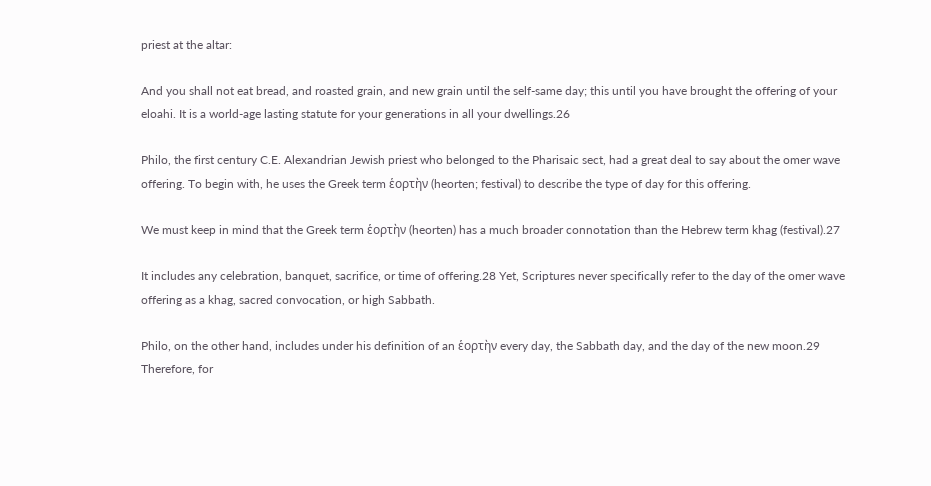priest at the altar:

And you shall not eat bread, and roasted grain, and new grain until the self-same day; this until you have brought the offering of your eloahi. It is a world-age lasting statute for your generations in all your dwellings.26

Philo, the first century C.E. Alexandrian Jewish priest who belonged to the Pharisaic sect, had a great deal to say about the omer wave offering. To begin with, he uses the Greek term ἑορτὴν (heorten; festival) to describe the type of day for this offering.

We must keep in mind that the Greek term ἑορτὴν (heorten) has a much broader connotation than the Hebrew term khag (festival).27

It includes any celebration, banquet, sacrifice, or time of offering.28 Yet, Scriptures never specifically refer to the day of the omer wave offering as a khag, sacred convocation, or high Sabbath.

Philo, on the other hand, includes under his definition of an ἑορτὴν every day, the Sabbath day, and the day of the new moon.29 Therefore, for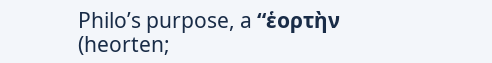Philo’s purpose, a “ἑορτὴν (heorten;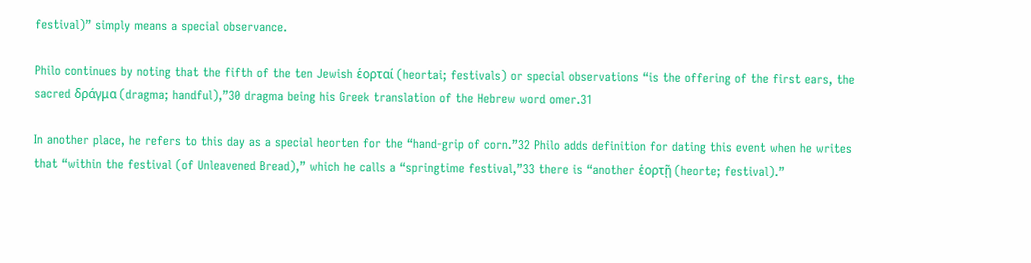festival)” simply means a special observance.

Philo continues by noting that the fifth of the ten Jewish ἑορταί (heortai; festivals) or special observations “is the offering of the first ears, the sacred δράγμα (dragma; handful),”30 dragma being his Greek translation of the Hebrew word omer.31

In another place, he refers to this day as a special heorten for the “hand-grip of corn.”32 Philo adds definition for dating this event when he writes that “within the festival (of Unleavened Bread),” which he calls a “springtime festival,”33 there is “another ἑορτῇ (heorte; festival).”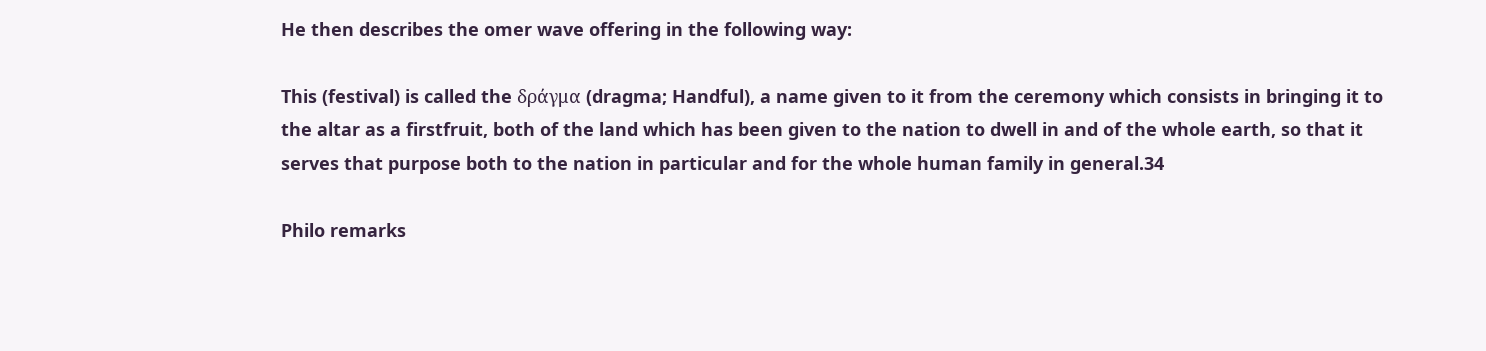He then describes the omer wave offering in the following way:

This (festival) is called the δράγμα (dragma; Handful), a name given to it from the ceremony which consists in bringing it to the altar as a firstfruit, both of the land which has been given to the nation to dwell in and of the whole earth, so that it serves that purpose both to the nation in particular and for the whole human family in general.34

Philo remarks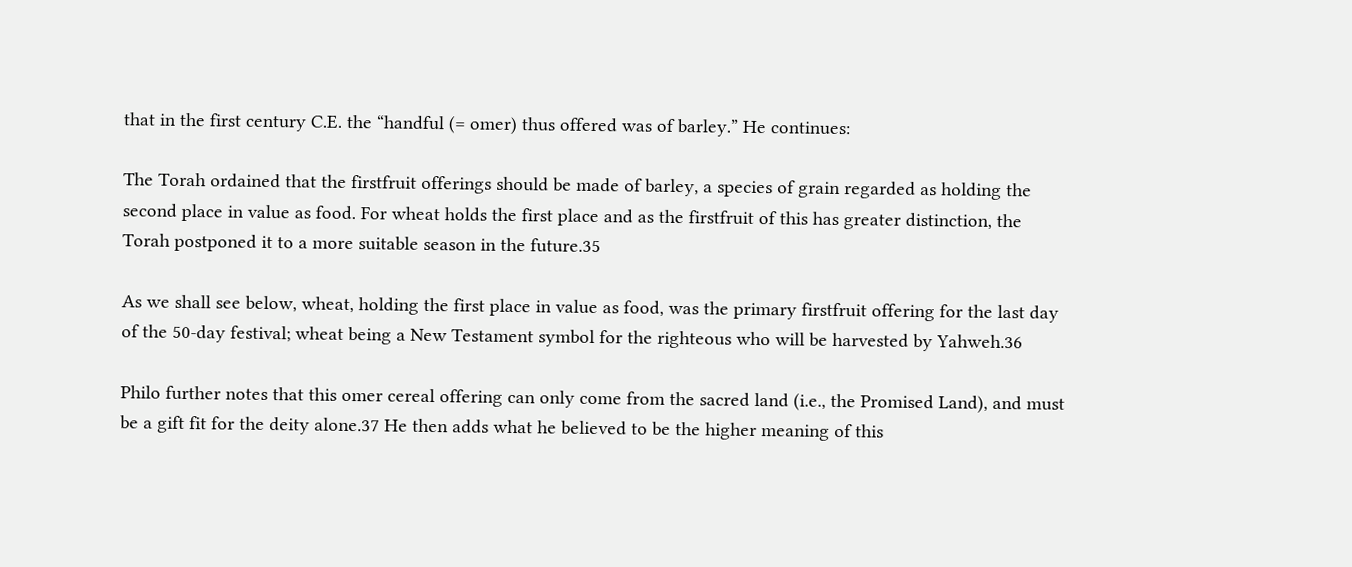that in the first century C.E. the “handful (= omer) thus offered was of barley.” He continues:

The Torah ordained that the firstfruit offerings should be made of barley, a species of grain regarded as holding the second place in value as food. For wheat holds the first place and as the firstfruit of this has greater distinction, the Torah postponed it to a more suitable season in the future.35

As we shall see below, wheat, holding the first place in value as food, was the primary firstfruit offering for the last day of the 50-day festival; wheat being a New Testament symbol for the righteous who will be harvested by Yahweh.36

Philo further notes that this omer cereal offering can only come from the sacred land (i.e., the Promised Land), and must be a gift fit for the deity alone.37 He then adds what he believed to be the higher meaning of this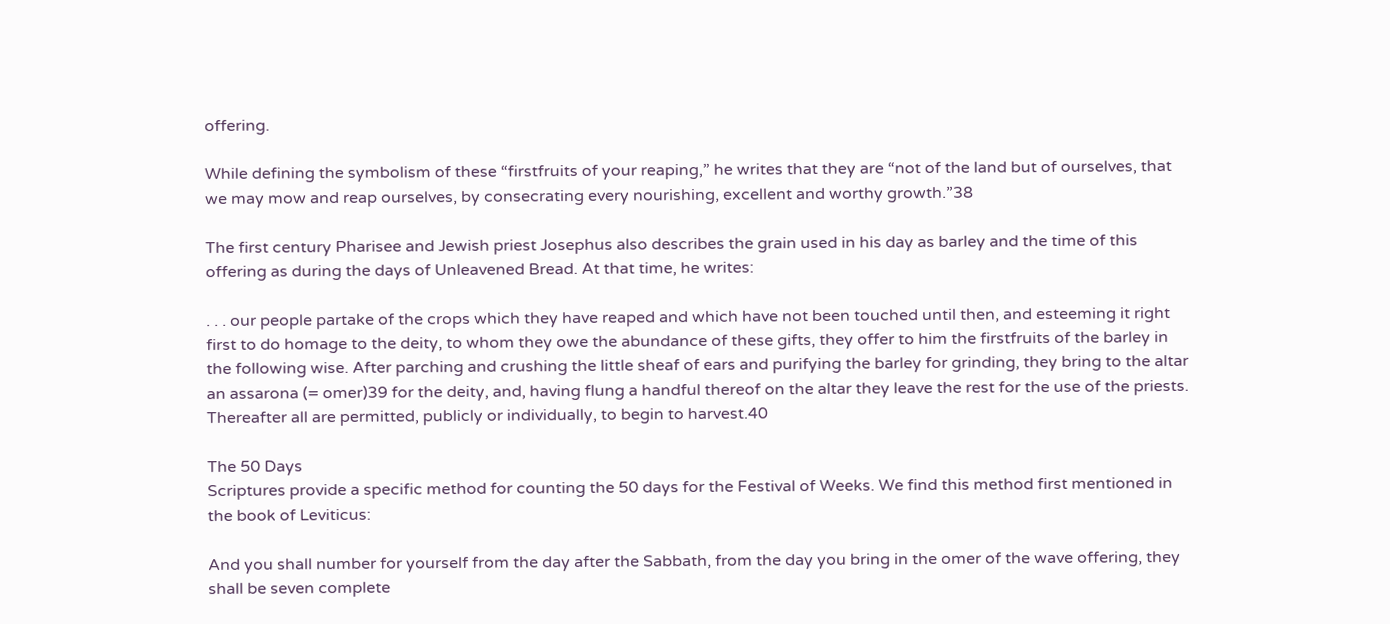offering.

While defining the symbolism of these “firstfruits of your reaping,” he writes that they are “not of the land but of ourselves, that we may mow and reap ourselves, by consecrating every nourishing, excellent and worthy growth.”38

The first century Pharisee and Jewish priest Josephus also describes the grain used in his day as barley and the time of this offering as during the days of Unleavened Bread. At that time, he writes:

. . . our people partake of the crops which they have reaped and which have not been touched until then, and esteeming it right first to do homage to the deity, to whom they owe the abundance of these gifts, they offer to him the firstfruits of the barley in the following wise. After parching and crushing the little sheaf of ears and purifying the barley for grinding, they bring to the altar an assarona (= omer)39 for the deity, and, having flung a handful thereof on the altar they leave the rest for the use of the priests. Thereafter all are permitted, publicly or individually, to begin to harvest.40

The 50 Days
Scriptures provide a specific method for counting the 50 days for the Festival of Weeks. We find this method first mentioned in the book of Leviticus:

And you shall number for yourself from the day after the Sabbath, from the day you bring in the omer of the wave offering, they shall be seven complete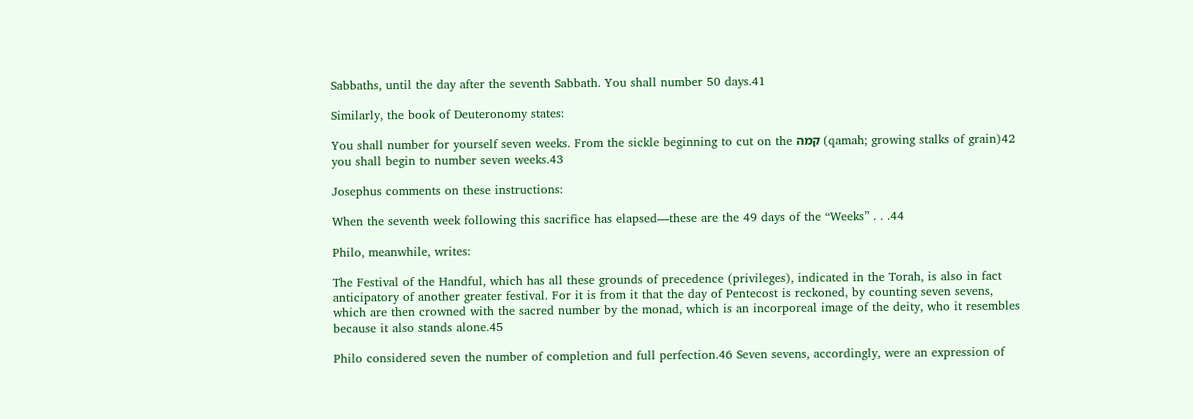Sabbaths, until the day after the seventh Sabbath. You shall number 50 days.41

Similarly, the book of Deuteronomy states:

You shall number for yourself seven weeks. From the sickle beginning to cut on the קמה (qamah; growing stalks of grain)42 you shall begin to number seven weeks.43

Josephus comments on these instructions:

When the seventh week following this sacrifice has elapsed—these are the 49 days of the “Weeks” . . .44

Philo, meanwhile, writes:

The Festival of the Handful, which has all these grounds of precedence (privileges), indicated in the Torah, is also in fact anticipatory of another greater festival. For it is from it that the day of Pentecost is reckoned, by counting seven sevens, which are then crowned with the sacred number by the monad, which is an incorporeal image of the deity, who it resembles because it also stands alone.45

Philo considered seven the number of completion and full perfection.46 Seven sevens, accordingly, were an expression of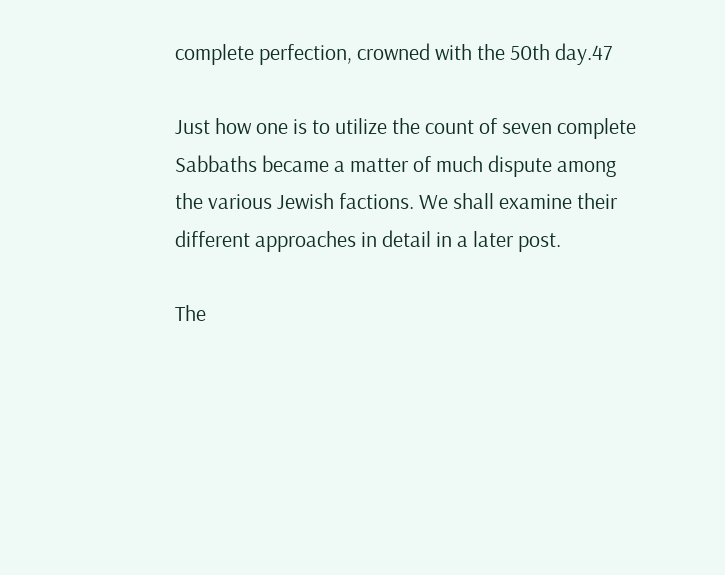complete perfection, crowned with the 50th day.47

Just how one is to utilize the count of seven complete Sabbaths became a matter of much dispute among the various Jewish factions. We shall examine their different approaches in detail in a later post.

The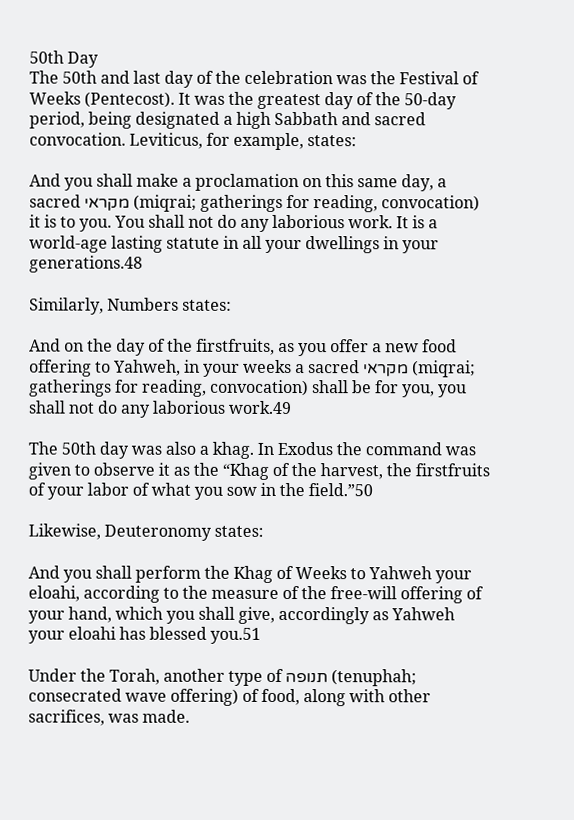50th Day
The 50th and last day of the celebration was the Festival of Weeks (Pentecost). It was the greatest day of the 50-day period, being designated a high Sabbath and sacred convocation. Leviticus, for example, states:

And you shall make a proclamation on this same day, a sacred מקראי (miqrai; gatherings for reading, convocation) it is to you. You shall not do any laborious work. It is a world-age lasting statute in all your dwellings in your generations.48

Similarly, Numbers states:

And on the day of the firstfruits, as you offer a new food offering to Yahweh, in your weeks a sacred מקראי (miqrai; gatherings for reading, convocation) shall be for you, you shall not do any laborious work.49

The 50th day was also a khag. In Exodus the command was given to observe it as the “Khag of the harvest, the firstfruits of your labor of what you sow in the field.”50

Likewise, Deuteronomy states:

And you shall perform the Khag of Weeks to Yahweh your eloahi, according to the measure of the free-will offering of your hand, which you shall give, accordingly as Yahweh your eloahi has blessed you.51

Under the Torah, another type of תנופה (tenuphah; consecrated wave offering) of food, along with other sacrifices, was made.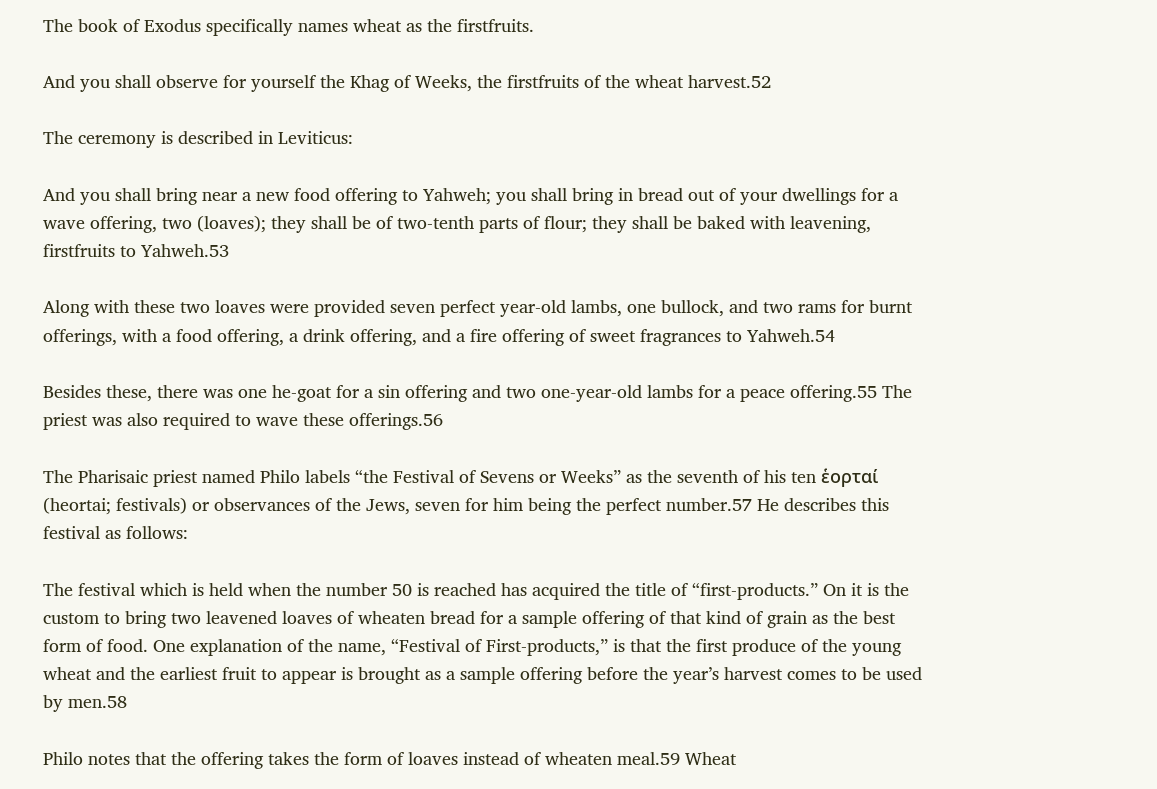The book of Exodus specifically names wheat as the firstfruits.

And you shall observe for yourself the Khag of Weeks, the firstfruits of the wheat harvest.52

The ceremony is described in Leviticus:

And you shall bring near a new food offering to Yahweh; you shall bring in bread out of your dwellings for a wave offering, two (loaves); they shall be of two-tenth parts of flour; they shall be baked with leavening, firstfruits to Yahweh.53

Along with these two loaves were provided seven perfect year-old lambs, one bullock, and two rams for burnt offerings, with a food offering, a drink offering, and a fire offering of sweet fragrances to Yahweh.54

Besides these, there was one he-goat for a sin offering and two one-year-old lambs for a peace offering.55 The priest was also required to wave these offerings.56

The Pharisaic priest named Philo labels “the Festival of Sevens or Weeks” as the seventh of his ten ἑορταί (heortai; festivals) or observances of the Jews, seven for him being the perfect number.57 He describes this festival as follows:

The festival which is held when the number 50 is reached has acquired the title of “first-products.” On it is the custom to bring two leavened loaves of wheaten bread for a sample offering of that kind of grain as the best form of food. One explanation of the name, “Festival of First-products,” is that the first produce of the young wheat and the earliest fruit to appear is brought as a sample offering before the year’s harvest comes to be used by men.58

Philo notes that the offering takes the form of loaves instead of wheaten meal.59 Wheat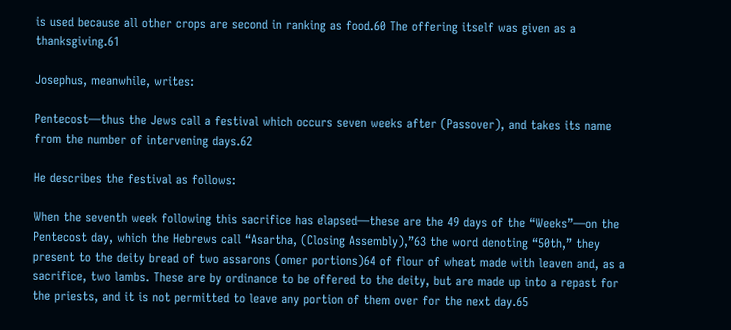is used because all other crops are second in ranking as food.60 The offering itself was given as a thanksgiving.61

Josephus, meanwhile, writes:

Pentecost—thus the Jews call a festival which occurs seven weeks after (Passover), and takes its name from the number of intervening days.62

He describes the festival as follows:

When the seventh week following this sacrifice has elapsed—these are the 49 days of the “Weeks”—on the Pentecost day, which the Hebrews call “Asartha, (Closing Assembly),”63 the word denoting “50th,” they present to the deity bread of two assarons (omer portions)64 of flour of wheat made with leaven and, as a sacrifice, two lambs. These are by ordinance to be offered to the deity, but are made up into a repast for the priests, and it is not permitted to leave any portion of them over for the next day.65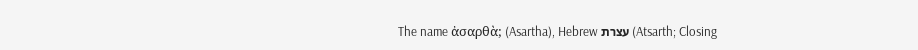The name ἀσαρθὰ; (Asartha), Hebrew עצרת (Atsarth; Closing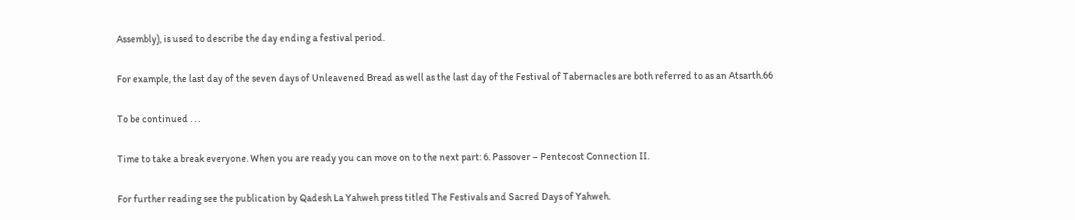Assembly), is used to describe the day ending a festival period.

For example, the last day of the seven days of Unleavened Bread as well as the last day of the Festival of Tabernacles are both referred to as an Atsarth.66

To be continued . . .

Time to take a break everyone. When you are ready you can move on to the next part: 6. Passover – Pentecost Connection II.

For further reading see the publication by Qadesh La Yahweh press titled The Festivals and Sacred Days of Yahweh.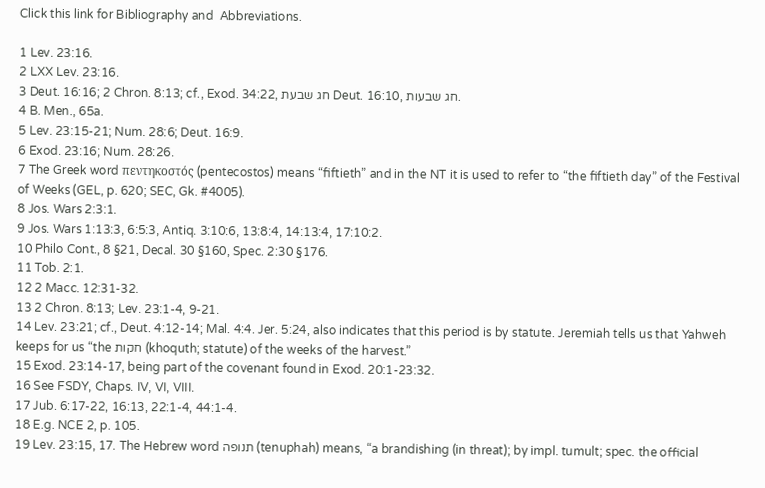Click this link for Bibliography and  Abbreviations.

1 Lev. 23:16.
2 LXX Lev. 23:16.
3 Deut. 16:16; 2 Chron. 8:13; cf., Exod. 34:22, חג שבעת Deut. 16:10, חג שבעות.
4 B. Men., 65a.
5 Lev. 23:15-21; Num. 28:6; Deut. 16:9.
6 Exod. 23:16; Num. 28:26.
7 The Greek word πεντηκοστός (pentecostos) means “fiftieth” and in the NT it is used to refer to “the fiftieth day” of the Festival of Weeks (GEL, p. 620; SEC, Gk. #4005).
8 Jos. Wars 2:3:1.
9 Jos. Wars 1:13:3, 6:5:3, Antiq. 3:10:6, 13:8:4, 14:13:4, 17:10:2.
10 Philo Cont., 8 §21, Decal. 30 §160, Spec. 2:30 §176.
11 Tob. 2:1.
12 2 Macc. 12:31-32.
13 2 Chron. 8:13; Lev. 23:1-4, 9-21.
14 Lev. 23:21; cf., Deut. 4:12-14; Mal. 4:4. Jer. 5:24, also indicates that this period is by statute. Jeremiah tells us that Yahweh keeps for us “the חקות (khoquth; statute) of the weeks of the harvest.”
15 Exod. 23:14-17, being part of the covenant found in Exod. 20:1-23:32.
16 See FSDY, Chaps. IV, VI, VIII.
17 Jub. 6:17-22, 16:13, 22:1-4, 44:1-4.
18 E.g. NCE 2, p. 105.
19 Lev. 23:15, 17. The Hebrew word תנופה (tenuphah) means, “a brandishing (in threat); by impl. tumult; spec. the official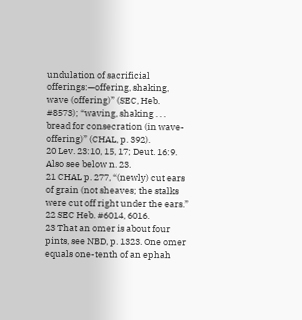undulation of sacrificial offerings:—offering, shaking, wave (offering)” (SEC, Heb. #8573); “waving, shaking . . . bread for consecration (in wave-offering)” (CHAL, p. 392).
20 Lev. 23:10, 15, 17; Deut. 16:9. Also see below n. 23.
21 CHAL p. 277, “(newly) cut ears of grain (not sheaves; the stalks were cut off right under the ears.”
22 SEC Heb. #6014, 6016.
23 That an omer is about four pints, see NBD, p. 1323. One omer equals one-tenth of an ephah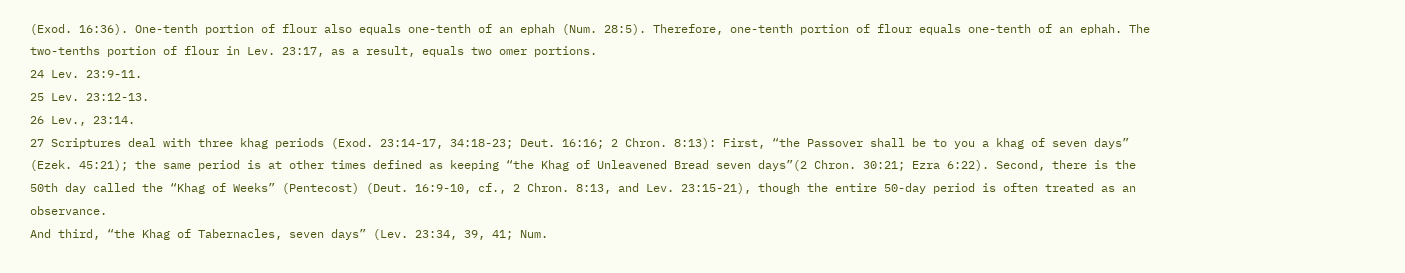(Exod. 16:36). One-tenth portion of flour also equals one-tenth of an ephah (Num. 28:5). Therefore, one-tenth portion of flour equals one-tenth of an ephah. The two-tenths portion of flour in Lev. 23:17, as a result, equals two omer portions.
24 Lev. 23:9-11.
25 Lev. 23:12-13.
26 Lev., 23:14.
27 Scriptures deal with three khag periods (Exod. 23:14-17, 34:18-23; Deut. 16:16; 2 Chron. 8:13): First, “the Passover shall be to you a khag of seven days” (Ezek. 45:21); the same period is at other times defined as keeping “the Khag of Unleavened Bread seven days”(2 Chron. 30:21; Ezra 6:22). Second, there is the 50th day called the “Khag of Weeks” (Pentecost) (Deut. 16:9-10, cf., 2 Chron. 8:13, and Lev. 23:15-21), though the entire 50-day period is often treated as an observance.
And third, “the Khag of Tabernacles, seven days” (Lev. 23:34, 39, 41; Num.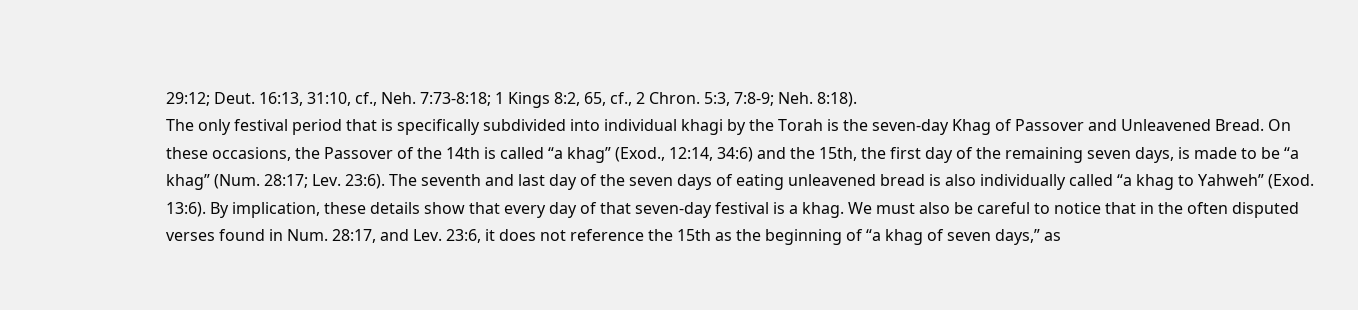29:12; Deut. 16:13, 31:10, cf., Neh. 7:73-8:18; 1 Kings 8:2, 65, cf., 2 Chron. 5:3, 7:8-9; Neh. 8:18).
The only festival period that is specifically subdivided into individual khagi by the Torah is the seven-day Khag of Passover and Unleavened Bread. On these occasions, the Passover of the 14th is called “a khag” (Exod., 12:14, 34:6) and the 15th, the first day of the remaining seven days, is made to be “a khag” (Num. 28:17; Lev. 23:6). The seventh and last day of the seven days of eating unleavened bread is also individually called “a khag to Yahweh” (Exod. 13:6). By implication, these details show that every day of that seven-day festival is a khag. We must also be careful to notice that in the often disputed verses found in Num. 28:17, and Lev. 23:6, it does not reference the 15th as the beginning of “a khag of seven days,” as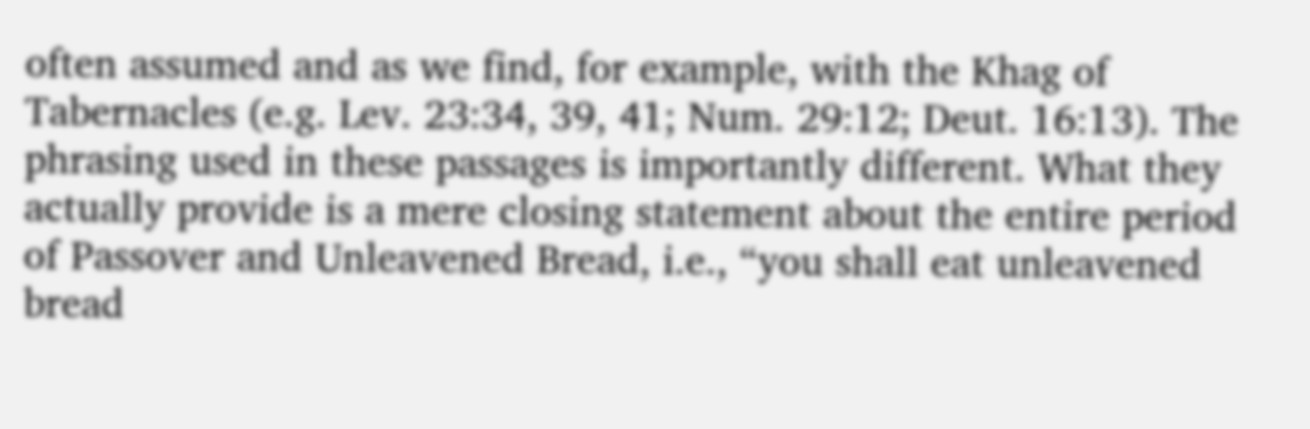often assumed and as we find, for example, with the Khag of Tabernacles (e.g. Lev. 23:34, 39, 41; Num. 29:12; Deut. 16:13). The phrasing used in these passages is importantly different. What they actually provide is a mere closing statement about the entire period of Passover and Unleavened Bread, i.e., “you shall eat unleavened bread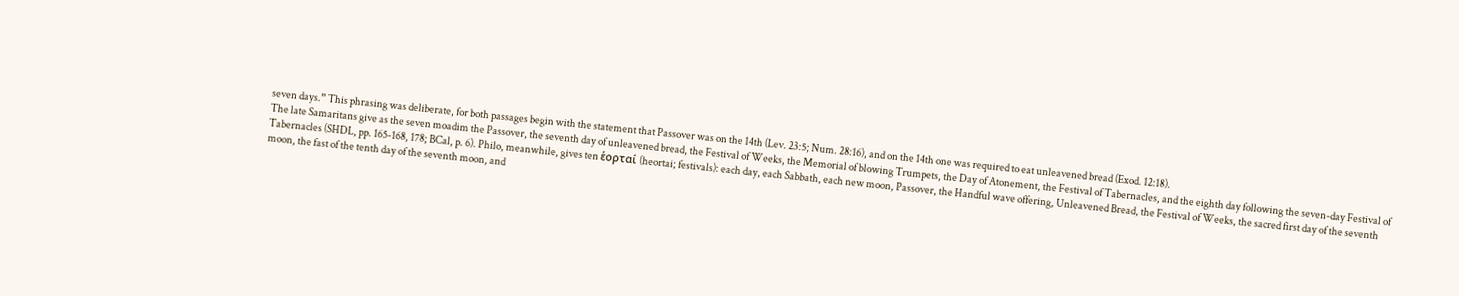seven days.” This phrasing was deliberate, for both passages begin with the statement that Passover was on the 14th (Lev. 23:5; Num. 28:16), and on the 14th one was required to eat unleavened bread (Exod. 12:18).
The late Samaritans give as the seven moadim the Passover, the seventh day of unleavened bread, the Festival of Weeks, the Memorial of blowing Trumpets, the Day of Atonement, the Festival of Tabernacles, and the eighth day following the seven-day Festival of Tabernacles (SHDL, pp. 165-168, 178; BCal, p. 6). Philo, meanwhile, gives ten ἑορταί (heortai; festivals): each day, each Sabbath, each new moon, Passover, the Handful wave offering, Unleavened Bread, the Festival of Weeks, the sacred first day of the seventh moon, the fast of the tenth day of the seventh moon, and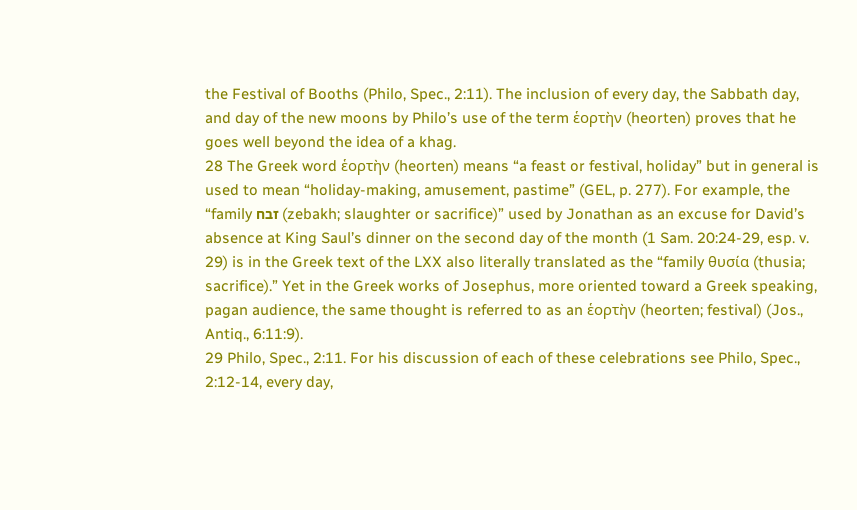the Festival of Booths (Philo, Spec., 2:11). The inclusion of every day, the Sabbath day, and day of the new moons by Philo’s use of the term ἑορτὴν (heorten) proves that he goes well beyond the idea of a khag.
28 The Greek word ἑορτὴν (heorten) means “a feast or festival, holiday” but in general is used to mean “holiday-making, amusement, pastime” (GEL, p. 277). For example, the “family זבח (zebakh; slaughter or sacrifice)” used by Jonathan as an excuse for David’s absence at King Saul’s dinner on the second day of the month (1 Sam. 20:24-29, esp. v. 29) is in the Greek text of the LXX also literally translated as the “family θυσία (thusia; sacrifice).” Yet in the Greek works of Josephus, more oriented toward a Greek speaking, pagan audience, the same thought is referred to as an ἑορτὴν (heorten; festival) (Jos., Antiq., 6:11:9).
29 Philo, Spec., 2:11. For his discussion of each of these celebrations see Philo, Spec., 2:12-14, every day,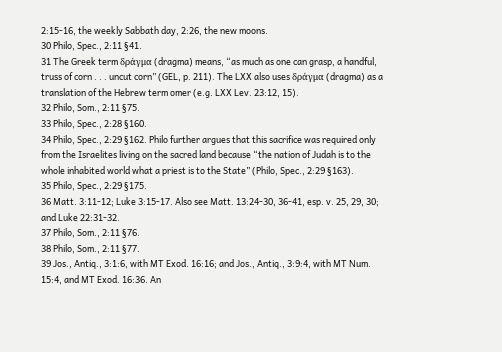2:15-16, the weekly Sabbath day, 2:26, the new moons.
30 Philo, Spec., 2:11 §41.
31 The Greek term δράγμα (dragma) means, “as much as one can grasp, a handful, truss of corn . . . uncut corn” (GEL, p. 211). The LXX also uses δράγμα (dragma) as a translation of the Hebrew term omer (e.g. LXX Lev. 23:12, 15).
32 Philo, Som., 2:11 §75.
33 Philo, Spec., 2:28 §160.
34 Philo, Spec., 2:29 §162. Philo further argues that this sacrifice was required only from the Israelites living on the sacred land because “the nation of Judah is to the whole inhabited world what a priest is to the State” (Philo, Spec., 2:29 §163).
35 Philo, Spec., 2:29 §175.
36 Matt. 3:11-12; Luke 3:15-17. Also see Matt. 13:24-30, 36-41, esp. v. 25, 29, 30; and Luke 22:31-32.
37 Philo, Som., 2:11 §76.
38 Philo, Som., 2:11 §77.
39 Jos., Antiq., 3:1:6, with MT Exod. 16:16; and Jos., Antiq., 3:9:4, with MT Num. 15:4, and MT Exod. 16:36. An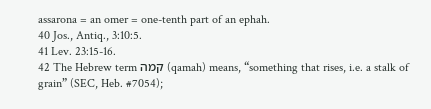assarona = an omer = one-tenth part of an ephah.
40 Jos., Antiq., 3:10:5.
41 Lev. 23:15-16.
42 The Hebrew term קמה (qamah) means, “something that rises, i.e. a stalk of grain” (SEC, Heb. #7054);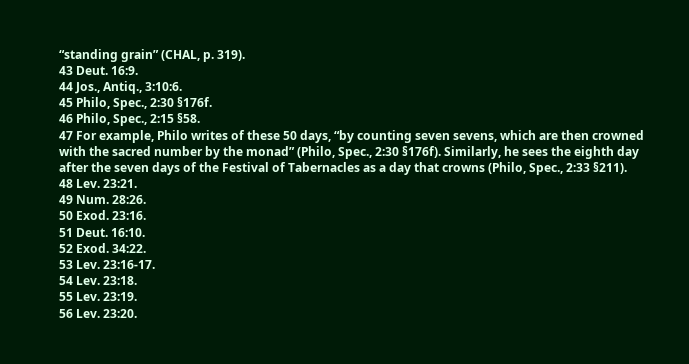“standing grain” (CHAL, p. 319).
43 Deut. 16:9.
44 Jos., Antiq., 3:10:6.
45 Philo, Spec., 2:30 §176f.
46 Philo, Spec., 2:15 §58.
47 For example, Philo writes of these 50 days, “by counting seven sevens, which are then crowned with the sacred number by the monad” (Philo, Spec., 2:30 §176f). Similarly, he sees the eighth day after the seven days of the Festival of Tabernacles as a day that crowns (Philo, Spec., 2:33 §211).
48 Lev. 23:21.
49 Num. 28:26.
50 Exod. 23:16.
51 Deut. 16:10.
52 Exod. 34:22.
53 Lev. 23:16-17.
54 Lev. 23:18.
55 Lev. 23:19.
56 Lev. 23:20.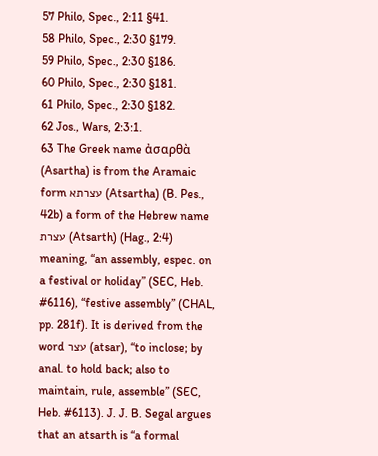57 Philo, Spec., 2:11 §41.
58 Philo, Spec., 2:30 §179.
59 Philo, Spec., 2:30 §186.
60 Philo, Spec., 2:30 §181.
61 Philo, Spec., 2:30 §182.
62 Jos., Wars, 2:3:1.
63 The Greek name ἀσαρθὰ (Asartha) is from the Aramaic form עצרתא (Atsartha) (B. Pes., 42b) a form of the Hebrew name עצרת (Atsarth) (Hag., 2:4) meaning, “an assembly, espec. on a festival or holiday” (SEC, Heb. #6116), “festive assembly” (CHAL, pp. 281f). It is derived from the word עצר (atsar), “to inclose; by anal. to hold back; also to maintain, rule, assemble” (SEC, Heb. #6113). J. J. B. Segal argues that an atsarth is “a formal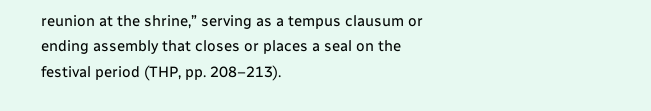reunion at the shrine,” serving as a tempus clausum or ending assembly that closes or places a seal on the festival period (THP, pp. 208–213).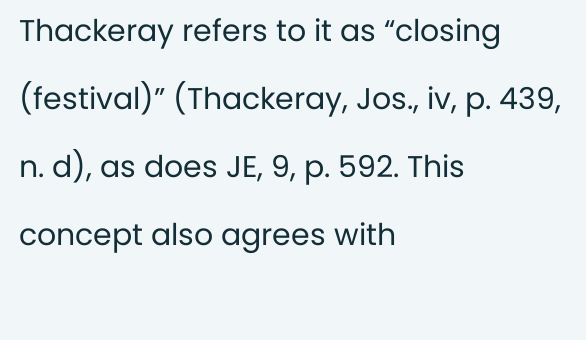Thackeray refers to it as “closing (festival)” (Thackeray, Jos., iv, p. 439, n. d), as does JE, 9, p. 592. This concept also agrees with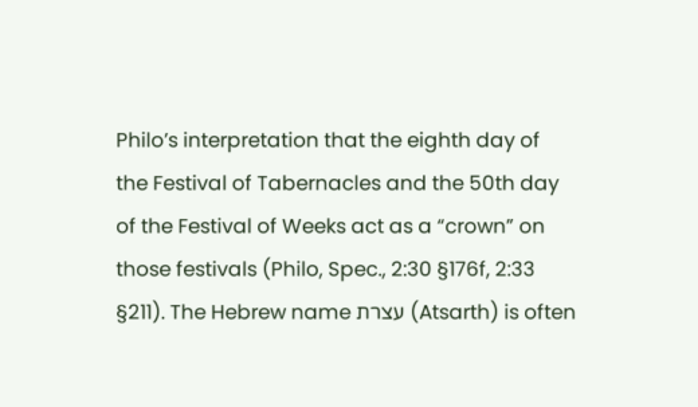Philo’s interpretation that the eighth day of the Festival of Tabernacles and the 50th day of the Festival of Weeks act as a “crown” on those festivals (Philo, Spec., 2:30 §176f, 2:33 §211). The Hebrew name עצרת (Atsarth) is often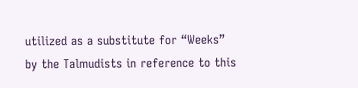utilized as a substitute for “Weeks” by the Talmudists in reference to this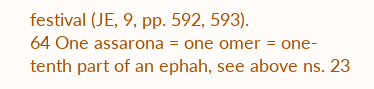festival (JE, 9, pp. 592, 593).
64 One assarona = one omer = one-tenth part of an ephah, see above ns. 23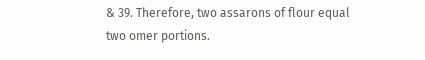& 39. Therefore, two assarons of flour equal two omer portions.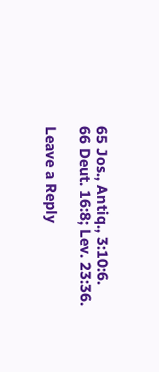65 Jos., Antiq., 3:10:6.
66 Deut. 16:8; Lev. 23:36.

Leave a Reply